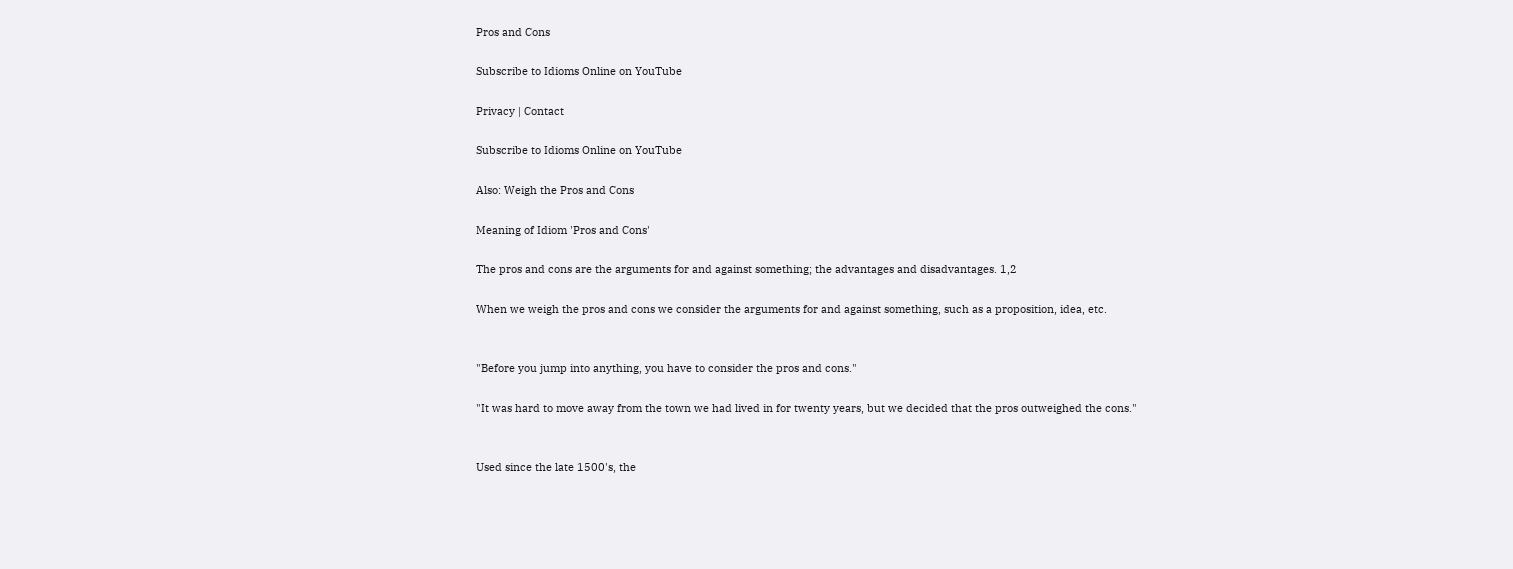Pros and Cons

Subscribe to Idioms Online on YouTube

Privacy | Contact

Subscribe to Idioms Online on YouTube

Also: Weigh the Pros and Cons

Meaning of Idiom 'Pros and Cons'

The pros and cons are the arguments for and against something; the advantages and disadvantages. 1,2

When we weigh the pros and cons we consider the arguments for and against something, such as a proposition, idea, etc.


"Before you jump into anything, you have to consider the pros and cons."

"It was hard to move away from the town we had lived in for twenty years, but we decided that the pros outweighed the cons."


Used since the late 1500's, the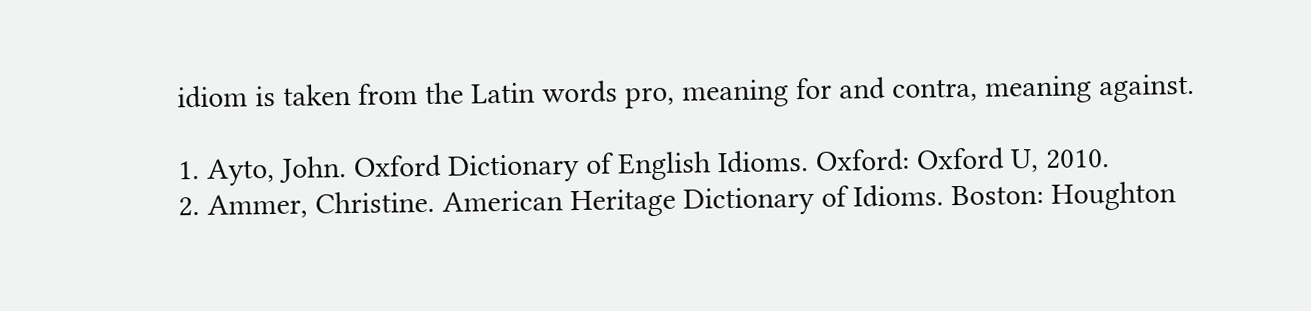idiom is taken from the Latin words pro, meaning for and contra, meaning against.

1. Ayto, John. Oxford Dictionary of English Idioms. Oxford: Oxford U, 2010.
2. Ammer, Christine. American Heritage Dictionary of Idioms. Boston: Houghton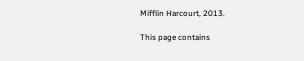Mifflin Harcourt, 2013.

This page contains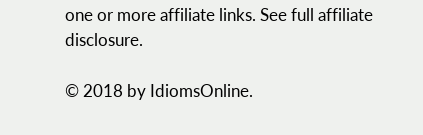one or more affiliate links. See full affiliate disclosure.

© 2018 by IdiomsOnline.